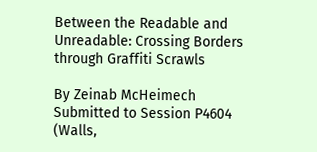Between the Readable and Unreadable: Crossing Borders through Graffiti Scrawls

By Zeinab McHeimech
Submitted to Session P4604 (Walls,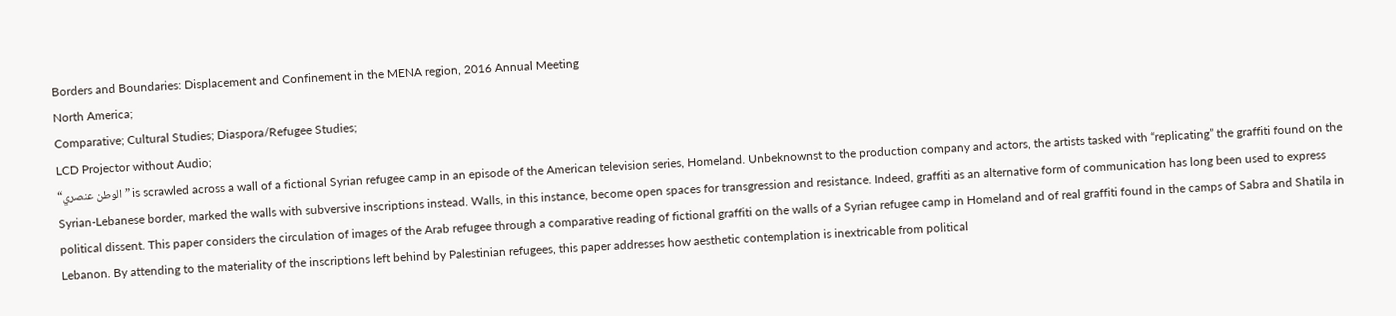Borders and Boundaries: Displacement and Confinement in the MENA region, 2016 Annual Meeting
North America;
Comparative; Cultural Studies; Diaspora/Refugee Studies;
LCD Projector without Audio;
“الوطن عنصري” is scrawled across a wall of a fictional Syrian refugee camp in an episode of the American television series, Homeland. Unbeknownst to the production company and actors, the artists tasked with “replicating” the graffiti found on the Syrian-Lebanese border, marked the walls with subversive inscriptions instead. Walls, in this instance, become open spaces for transgression and resistance. Indeed, graffiti as an alternative form of communication has long been used to express political dissent. This paper considers the circulation of images of the Arab refugee through a comparative reading of fictional graffiti on the walls of a Syrian refugee camp in Homeland and of real graffiti found in the camps of Sabra and Shatila in Lebanon. By attending to the materiality of the inscriptions left behind by Palestinian refugees, this paper addresses how aesthetic contemplation is inextricable from political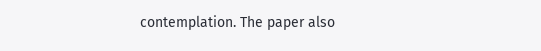contemplation. The paper also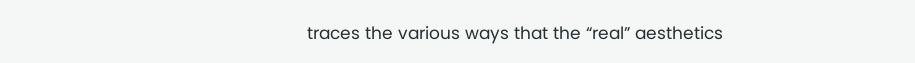traces the various ways that the “real” aesthetics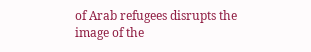of Arab refugees disrupts the image of the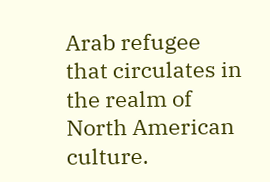Arab refugee that circulates in the realm of North American culture.